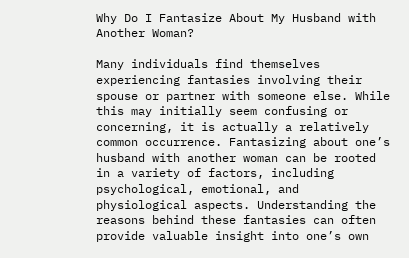Why Do I Fantasize About My Husband with Another Woman?

Many individuals find themselves experiencing fantasies involving their spouse or partner with someone else. While this may initially seem confusing or concerning, it is actually a relatively common occurrence. Fantasizing about one’s husband with another woman can be rooted in a variety of factors, including psychological, emotional, and physiological aspects. Understanding the reasons behind these fantasies can often provide valuable insight into one’s own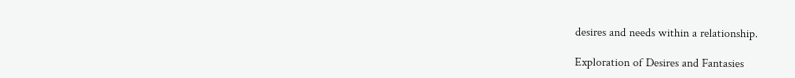desires and needs within a relationship.

Exploration of Desires and Fantasies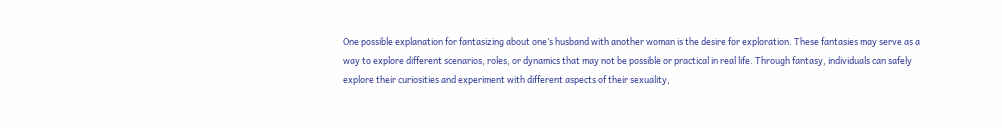One possible explanation for fantasizing about one’s husband with another woman is the desire for exploration. These fantasies may serve as a way to explore different scenarios, roles, or dynamics that may not be possible or practical in real life. Through fantasy, individuals can safely explore their curiosities and experiment with different aspects of their sexuality,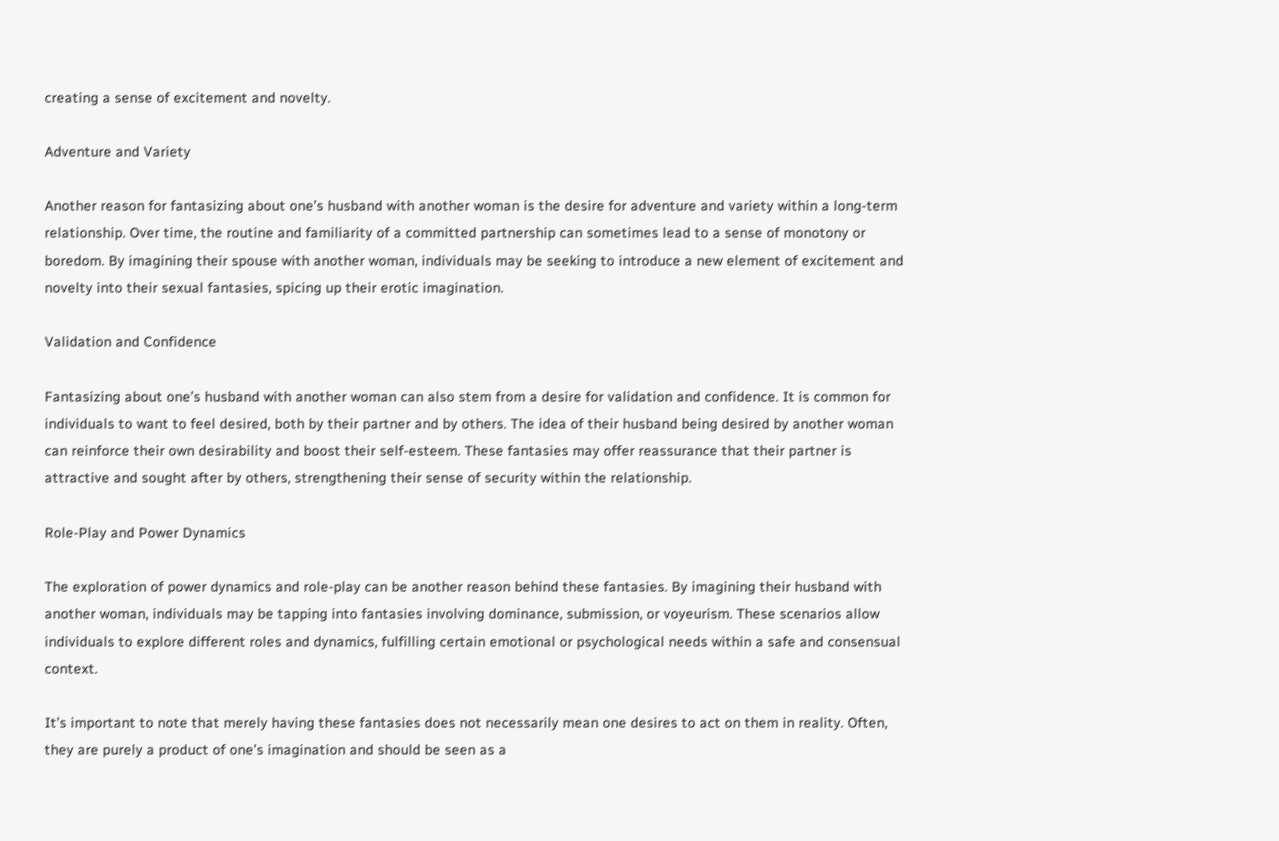creating a sense of excitement and novelty.

Adventure and Variety

Another reason for fantasizing about one’s husband with another woman is the desire for adventure and variety within a long-term relationship. Over time, the routine and familiarity of a committed partnership can sometimes lead to a sense of monotony or boredom. By imagining their spouse with another woman, individuals may be seeking to introduce a new element of excitement and novelty into their sexual fantasies, spicing up their erotic imagination.

Validation and Confidence

Fantasizing about one’s husband with another woman can also stem from a desire for validation and confidence. It is common for individuals to want to feel desired, both by their partner and by others. The idea of their husband being desired by another woman can reinforce their own desirability and boost their self-esteem. These fantasies may offer reassurance that their partner is attractive and sought after by others, strengthening their sense of security within the relationship.

Role-Play and Power Dynamics

The exploration of power dynamics and role-play can be another reason behind these fantasies. By imagining their husband with another woman, individuals may be tapping into fantasies involving dominance, submission, or voyeurism. These scenarios allow individuals to explore different roles and dynamics, fulfilling certain emotional or psychological needs within a safe and consensual context.

It’s important to note that merely having these fantasies does not necessarily mean one desires to act on them in reality. Often, they are purely a product of one’s imagination and should be seen as a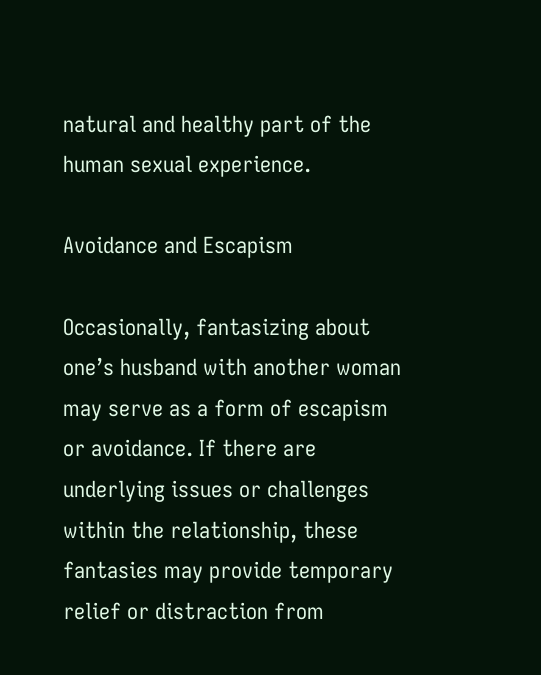natural and healthy part of the human sexual experience.

Avoidance and Escapism

Occasionally, fantasizing about one’s husband with another woman may serve as a form of escapism or avoidance. If there are underlying issues or challenges within the relationship, these fantasies may provide temporary relief or distraction from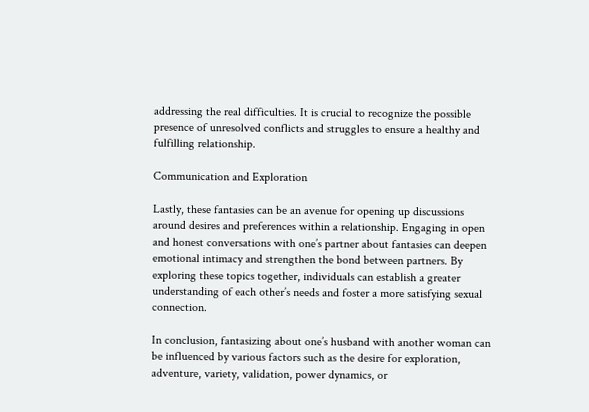addressing the real difficulties. It is crucial to recognize the possible presence of unresolved conflicts and struggles to ensure a healthy and fulfilling relationship.

Communication and Exploration

Lastly, these fantasies can be an avenue for opening up discussions around desires and preferences within a relationship. Engaging in open and honest conversations with one’s partner about fantasies can deepen emotional intimacy and strengthen the bond between partners. By exploring these topics together, individuals can establish a greater understanding of each other’s needs and foster a more satisfying sexual connection.

In conclusion, fantasizing about one’s husband with another woman can be influenced by various factors such as the desire for exploration, adventure, variety, validation, power dynamics, or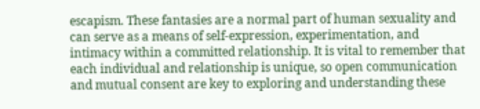escapism. These fantasies are a normal part of human sexuality and can serve as a means of self-expression, experimentation, and intimacy within a committed relationship. It is vital to remember that each individual and relationship is unique, so open communication and mutual consent are key to exploring and understanding these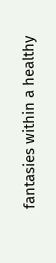fantasies within a healthy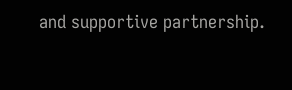and supportive partnership.